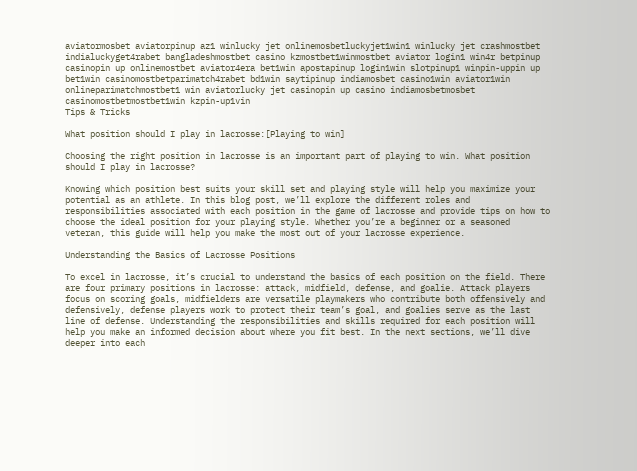aviatormosbet aviatorpinup az1 winlucky jet onlinemosbetluckyjet1win1 winlucky jet crashmostbet indialuckyget4rabet bangladeshmostbet casino kzmostbet1winmostbet aviator login1 win4r betpinup casinopin up onlinemostbet aviator4era bet1win apostapinup login1win slotpinup1 winpin-uppin up bet1win casinomostbetparimatch4rabet bd1win saytipinup indiamosbet casino1win aviator1win onlineparimatchmostbet1 win aviatorlucky jet casinopin up casino indiamosbetmosbet casinomostbetmostbet1win kzpin-up1vin
Tips & Tricks

What position should I play in lacrosse:[Playing to win]

Choosing the right position in lacrosse is an important part of playing to win. What position should I play in lacrosse?

Knowing which position best suits your skill set and playing style will help you maximize your potential as an athlete. In this blog post, we’ll explore the different roles and responsibilities associated with each position in the game of lacrosse and provide tips on how to choose the ideal position for your playing style. Whether you’re a beginner or a seasoned veteran, this guide will help you make the most out of your lacrosse experience.

Understanding the Basics of Lacrosse Positions

To excel in lacrosse, it’s crucial to understand the basics of each position on the field. There are four primary positions in lacrosse: attack, midfield, defense, and goalie. Attack players focus on scoring goals, midfielders are versatile playmakers who contribute both offensively and defensively, defense players work to protect their team’s goal, and goalies serve as the last line of defense. Understanding the responsibilities and skills required for each position will help you make an informed decision about where you fit best. In the next sections, we’ll dive deeper into each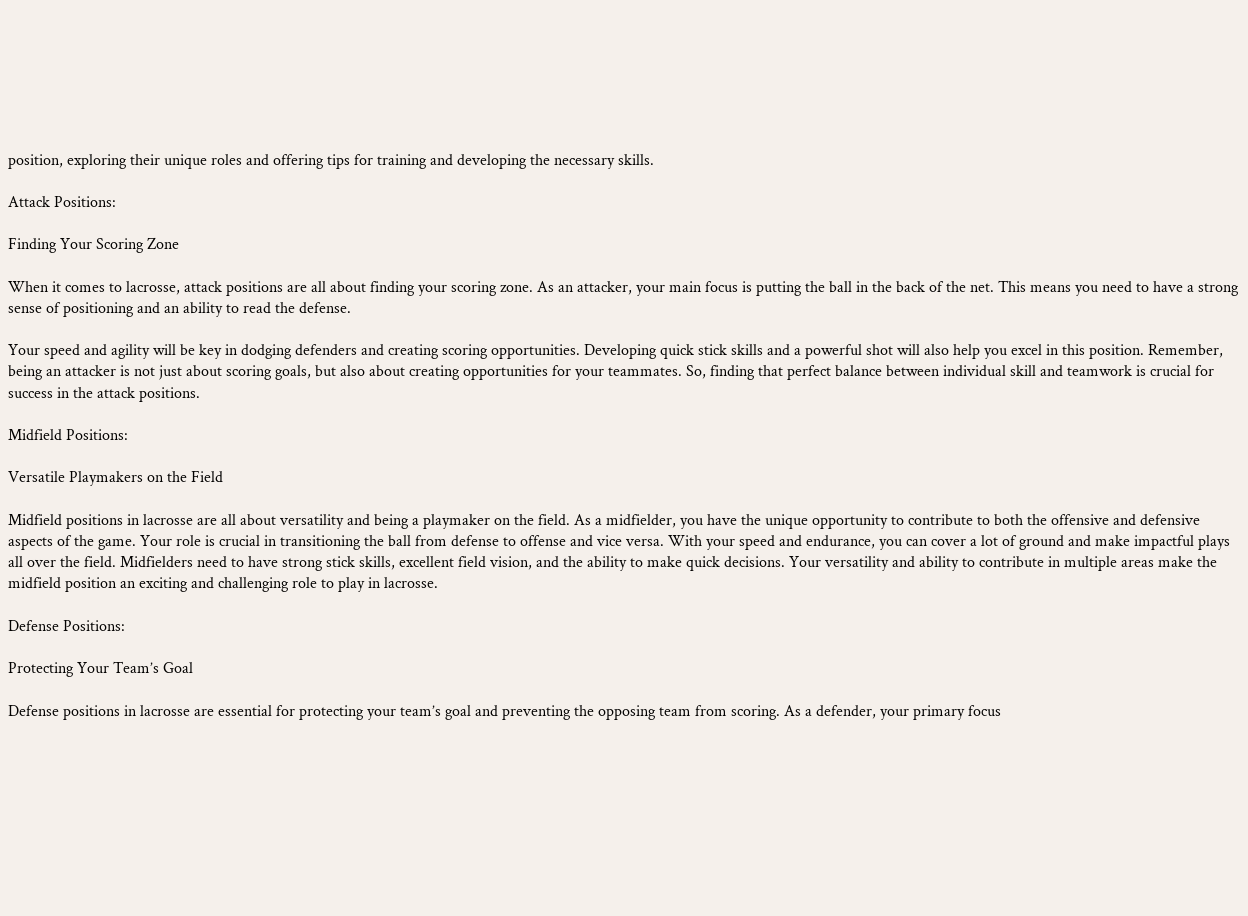position, exploring their unique roles and offering tips for training and developing the necessary skills.

Attack Positions:

Finding Your Scoring Zone

When it comes to lacrosse, attack positions are all about finding your scoring zone. As an attacker, your main focus is putting the ball in the back of the net. This means you need to have a strong sense of positioning and an ability to read the defense.

Your speed and agility will be key in dodging defenders and creating scoring opportunities. Developing quick stick skills and a powerful shot will also help you excel in this position. Remember, being an attacker is not just about scoring goals, but also about creating opportunities for your teammates. So, finding that perfect balance between individual skill and teamwork is crucial for success in the attack positions.

Midfield Positions:

Versatile Playmakers on the Field

Midfield positions in lacrosse are all about versatility and being a playmaker on the field. As a midfielder, you have the unique opportunity to contribute to both the offensive and defensive aspects of the game. Your role is crucial in transitioning the ball from defense to offense and vice versa. With your speed and endurance, you can cover a lot of ground and make impactful plays all over the field. Midfielders need to have strong stick skills, excellent field vision, and the ability to make quick decisions. Your versatility and ability to contribute in multiple areas make the midfield position an exciting and challenging role to play in lacrosse.

Defense Positions:

Protecting Your Team’s Goal

Defense positions in lacrosse are essential for protecting your team’s goal and preventing the opposing team from scoring. As a defender, your primary focus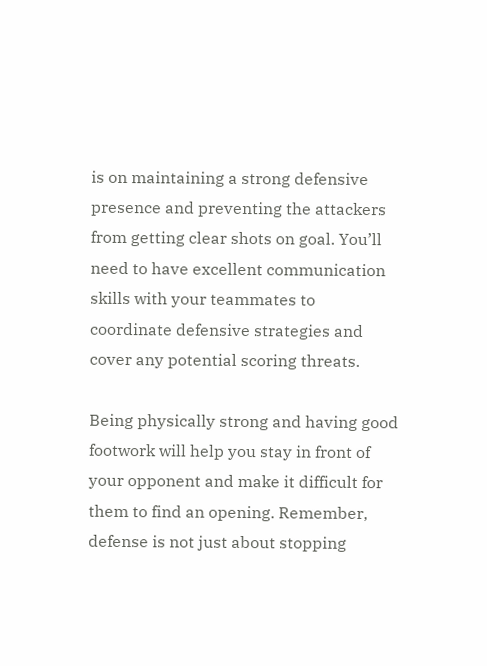is on maintaining a strong defensive presence and preventing the attackers from getting clear shots on goal. You’ll need to have excellent communication skills with your teammates to coordinate defensive strategies and cover any potential scoring threats.

Being physically strong and having good footwork will help you stay in front of your opponent and make it difficult for them to find an opening. Remember, defense is not just about stopping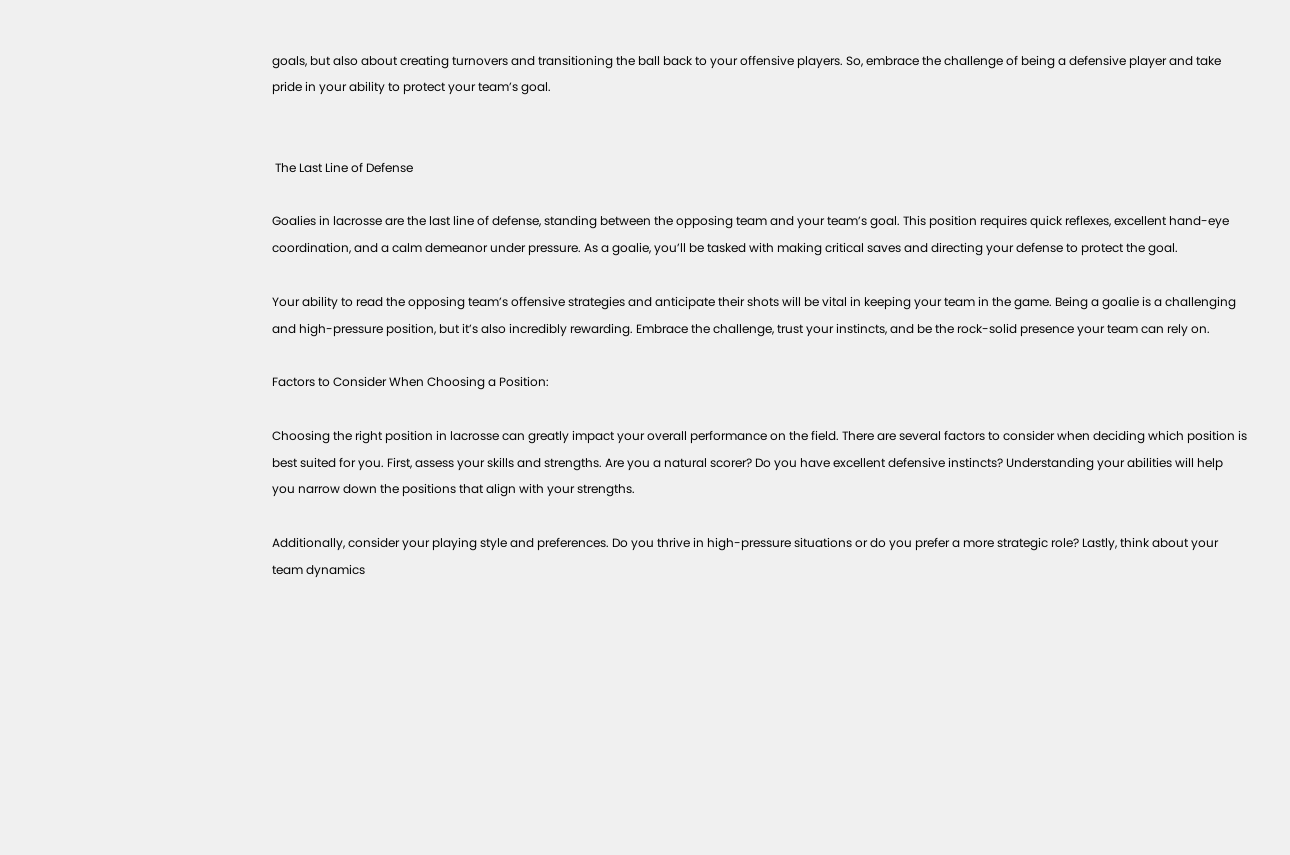goals, but also about creating turnovers and transitioning the ball back to your offensive players. So, embrace the challenge of being a defensive player and take pride in your ability to protect your team’s goal.


 The Last Line of Defense

Goalies in lacrosse are the last line of defense, standing between the opposing team and your team’s goal. This position requires quick reflexes, excellent hand-eye coordination, and a calm demeanor under pressure. As a goalie, you’ll be tasked with making critical saves and directing your defense to protect the goal.

Your ability to read the opposing team’s offensive strategies and anticipate their shots will be vital in keeping your team in the game. Being a goalie is a challenging and high-pressure position, but it’s also incredibly rewarding. Embrace the challenge, trust your instincts, and be the rock-solid presence your team can rely on.

Factors to Consider When Choosing a Position:

Choosing the right position in lacrosse can greatly impact your overall performance on the field. There are several factors to consider when deciding which position is best suited for you. First, assess your skills and strengths. Are you a natural scorer? Do you have excellent defensive instincts? Understanding your abilities will help you narrow down the positions that align with your strengths.

Additionally, consider your playing style and preferences. Do you thrive in high-pressure situations or do you prefer a more strategic role? Lastly, think about your team dynamics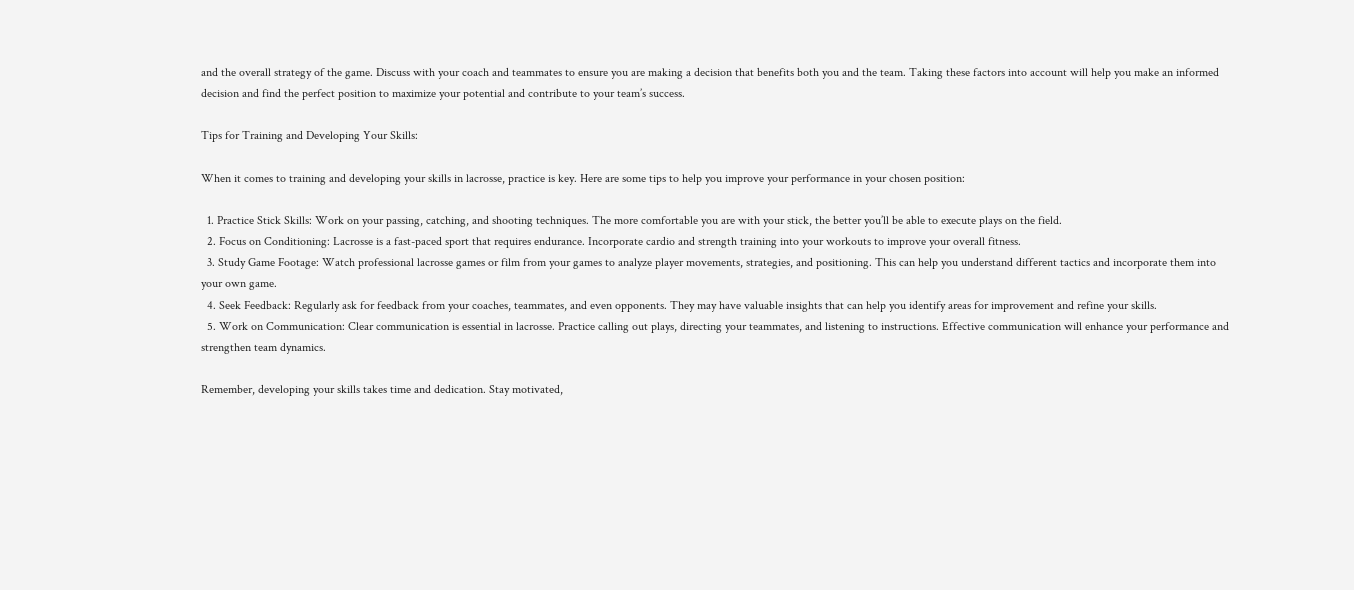and the overall strategy of the game. Discuss with your coach and teammates to ensure you are making a decision that benefits both you and the team. Taking these factors into account will help you make an informed decision and find the perfect position to maximize your potential and contribute to your team’s success.

Tips for Training and Developing Your Skills:

When it comes to training and developing your skills in lacrosse, practice is key. Here are some tips to help you improve your performance in your chosen position:

  1. Practice Stick Skills: Work on your passing, catching, and shooting techniques. The more comfortable you are with your stick, the better you’ll be able to execute plays on the field.
  2. Focus on Conditioning: Lacrosse is a fast-paced sport that requires endurance. Incorporate cardio and strength training into your workouts to improve your overall fitness.
  3. Study Game Footage: Watch professional lacrosse games or film from your games to analyze player movements, strategies, and positioning. This can help you understand different tactics and incorporate them into your own game.
  4. Seek Feedback: Regularly ask for feedback from your coaches, teammates, and even opponents. They may have valuable insights that can help you identify areas for improvement and refine your skills.
  5. Work on Communication: Clear communication is essential in lacrosse. Practice calling out plays, directing your teammates, and listening to instructions. Effective communication will enhance your performance and strengthen team dynamics.

Remember, developing your skills takes time and dedication. Stay motivated,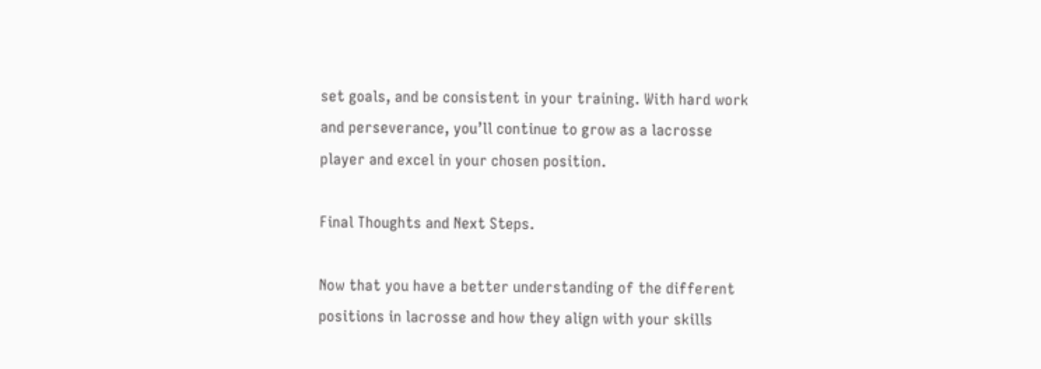set goals, and be consistent in your training. With hard work and perseverance, you’ll continue to grow as a lacrosse player and excel in your chosen position.

Final Thoughts and Next Steps.

Now that you have a better understanding of the different positions in lacrosse and how they align with your skills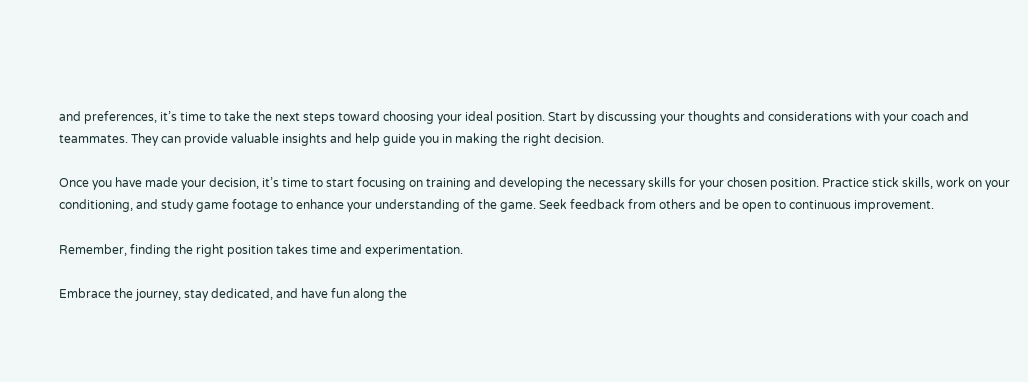and preferences, it’s time to take the next steps toward choosing your ideal position. Start by discussing your thoughts and considerations with your coach and teammates. They can provide valuable insights and help guide you in making the right decision.

Once you have made your decision, it’s time to start focusing on training and developing the necessary skills for your chosen position. Practice stick skills, work on your conditioning, and study game footage to enhance your understanding of the game. Seek feedback from others and be open to continuous improvement.

Remember, finding the right position takes time and experimentation.

Embrace the journey, stay dedicated, and have fun along the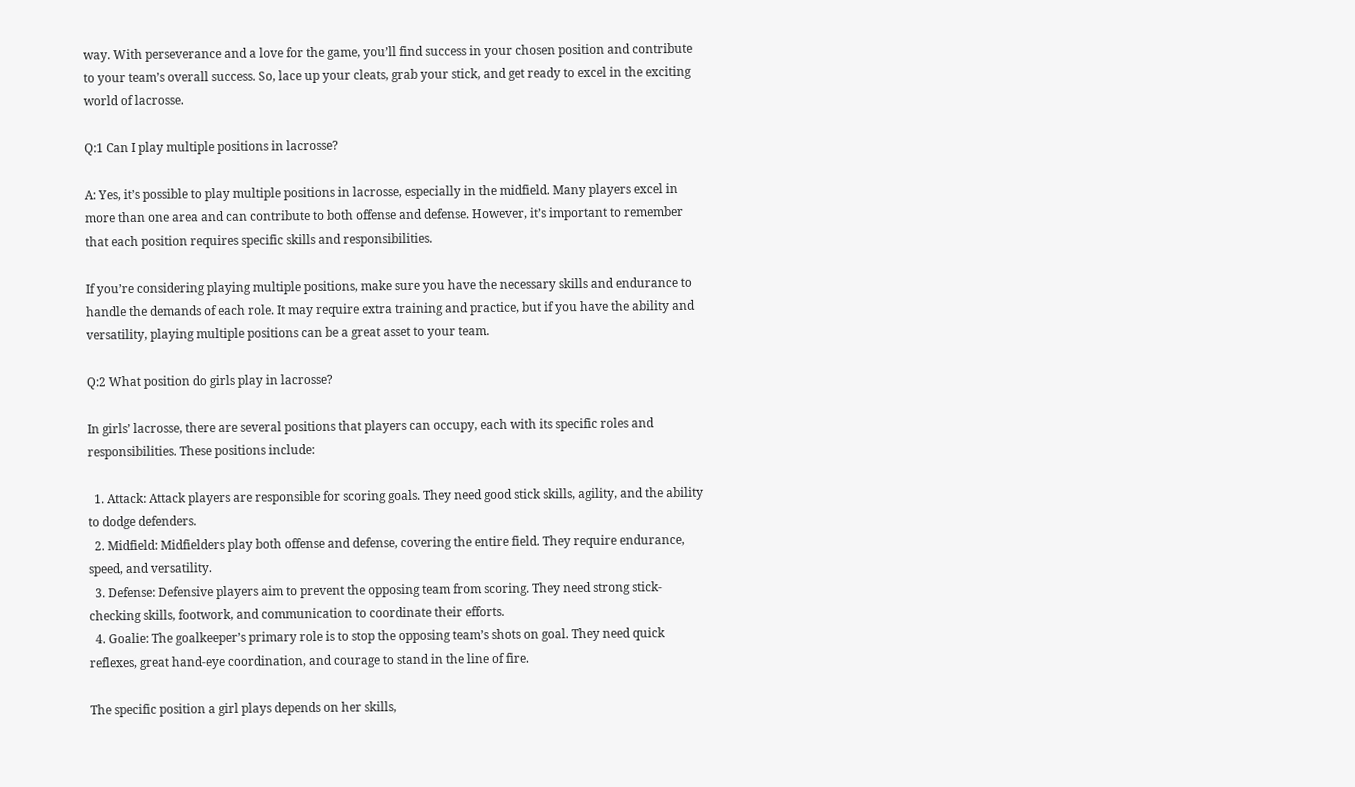way. With perseverance and a love for the game, you’ll find success in your chosen position and contribute to your team’s overall success. So, lace up your cleats, grab your stick, and get ready to excel in the exciting world of lacrosse.

Q:1 Can I play multiple positions in lacrosse?

A: Yes, it’s possible to play multiple positions in lacrosse, especially in the midfield. Many players excel in more than one area and can contribute to both offense and defense. However, it’s important to remember that each position requires specific skills and responsibilities.

If you’re considering playing multiple positions, make sure you have the necessary skills and endurance to handle the demands of each role. It may require extra training and practice, but if you have the ability and versatility, playing multiple positions can be a great asset to your team.

Q:2 What position do girls play in lacrosse?

In girls’ lacrosse, there are several positions that players can occupy, each with its specific roles and responsibilities. These positions include:

  1. Attack: Attack players are responsible for scoring goals. They need good stick skills, agility, and the ability to dodge defenders.
  2. Midfield: Midfielders play both offense and defense, covering the entire field. They require endurance, speed, and versatility.
  3. Defense: Defensive players aim to prevent the opposing team from scoring. They need strong stick-checking skills, footwork, and communication to coordinate their efforts.
  4. Goalie: The goalkeeper’s primary role is to stop the opposing team’s shots on goal. They need quick reflexes, great hand-eye coordination, and courage to stand in the line of fire.

The specific position a girl plays depends on her skills,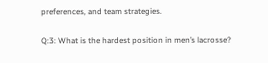preferences, and team strategies.

Q:3: What is the hardest position in men’s lacrosse?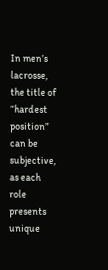In men’s lacrosse, the title of “hardest position” can be subjective, as each role presents unique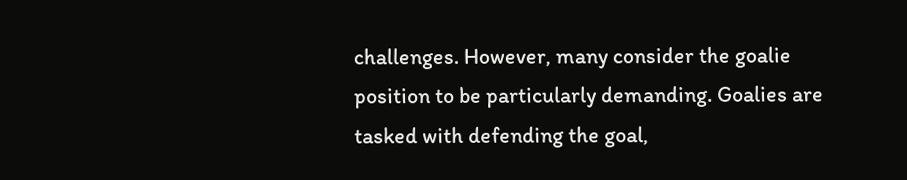challenges. However, many consider the goalie position to be particularly demanding. Goalies are tasked with defending the goal,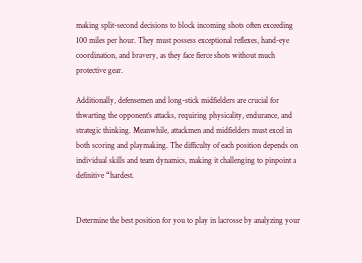making split-second decisions to block incoming shots often exceeding 100 miles per hour. They must possess exceptional reflexes, hand-eye coordination, and bravery, as they face fierce shots without much protective gear.

Additionally, defensemen and long-stick midfielders are crucial for thwarting the opponent’s attacks, requiring physicality, endurance, and strategic thinking. Meanwhile, attackmen and midfielders must excel in both scoring and playmaking. The difficulty of each position depends on individual skills and team dynamics, making it challenging to pinpoint a definitive “hardest.


Determine the best position for you to play in lacrosse by analyzing your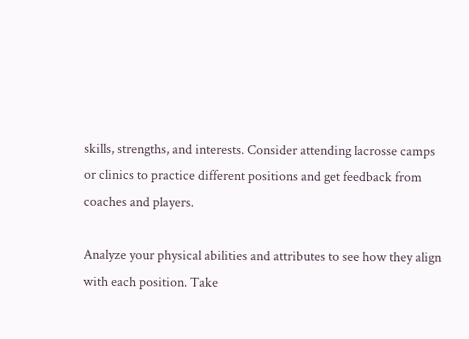skills, strengths, and interests. Consider attending lacrosse camps or clinics to practice different positions and get feedback from coaches and players.

Analyze your physical abilities and attributes to see how they align with each position. Take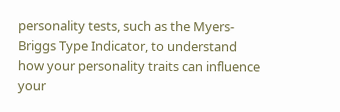personality tests, such as the Myers-Briggs Type Indicator, to understand how your personality traits can influence your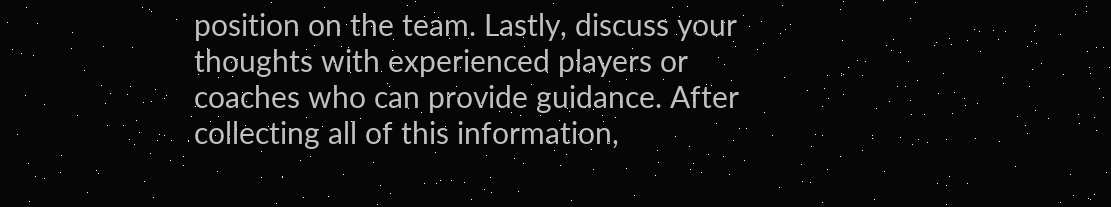position on the team. Lastly, discuss your thoughts with experienced players or coaches who can provide guidance. After collecting all of this information,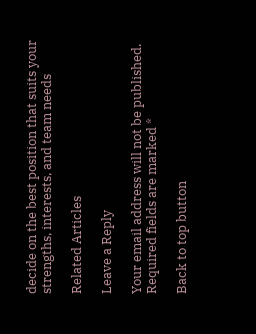decide on the best position that suits your strengths, interests, and team needs

Related Articles

Leave a Reply

Your email address will not be published. Required fields are marked *

Back to top button